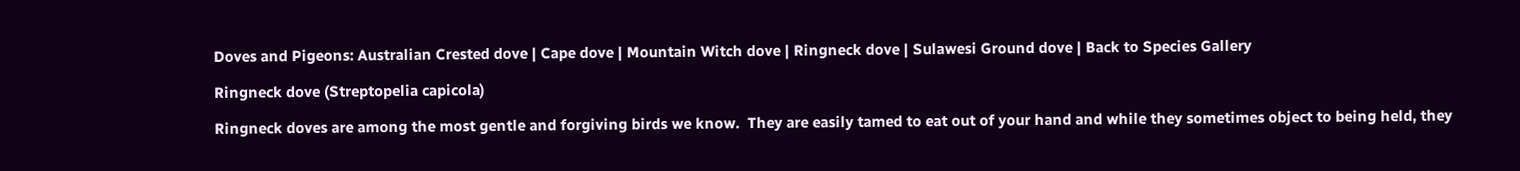Doves and Pigeons: Australian Crested dove | Cape dove | Mountain Witch dove | Ringneck dove | Sulawesi Ground dove | Back to Species Gallery

Ringneck dove (Streptopelia capicola)

Ringneck doves are among the most gentle and forgiving birds we know.  They are easily tamed to eat out of your hand and while they sometimes object to being held, they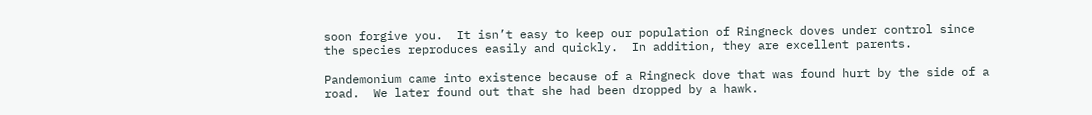soon forgive you.  It isn’t easy to keep our population of Ringneck doves under control since the species reproduces easily and quickly.  In addition, they are excellent parents.

Pandemonium came into existence because of a Ringneck dove that was found hurt by the side of a road.  We later found out that she had been dropped by a hawk.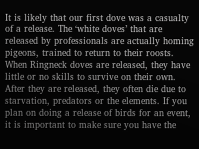It is likely that our first dove was a casualty of a release. The ‘white doves’ that are released by professionals are actually homing pigeons, trained to return to their roosts. When Ringneck doves are released, they have little or no skills to survive on their own.  After they are released, they often die due to starvation, predators or the elements. If you plan on doing a release of birds for an event, it is important to make sure you have the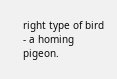right type of bird - a homing pigeon.